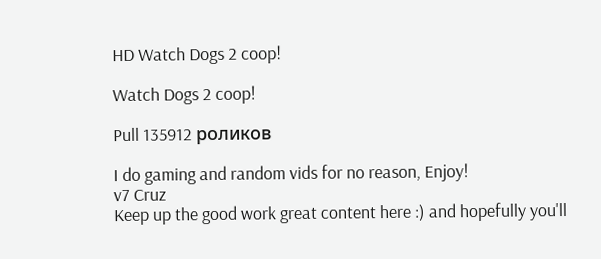HD Watch Dogs 2 coop!

Watch Dogs 2 coop!

Pull 135912 роликов

I do gaming and random vids for no reason, Enjoy!
v7 Cruz
Keep up the good work great content here :) and hopefully you'll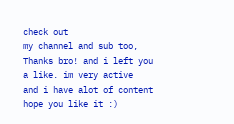check out
my channel and sub too, Thanks bro! and i left you a like. im very active
and i have alot of content hope you like it :)